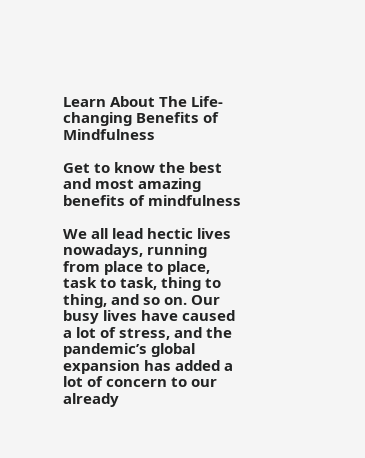Learn About The Life-changing Benefits of Mindfulness

Get to know the best and most amazing benefits of mindfulness

We all lead hectic lives nowadays, running from place to place, task to task, thing to thing, and so on. Our busy lives have caused a lot of stress, and the pandemic’s global expansion has added a lot of concern to our already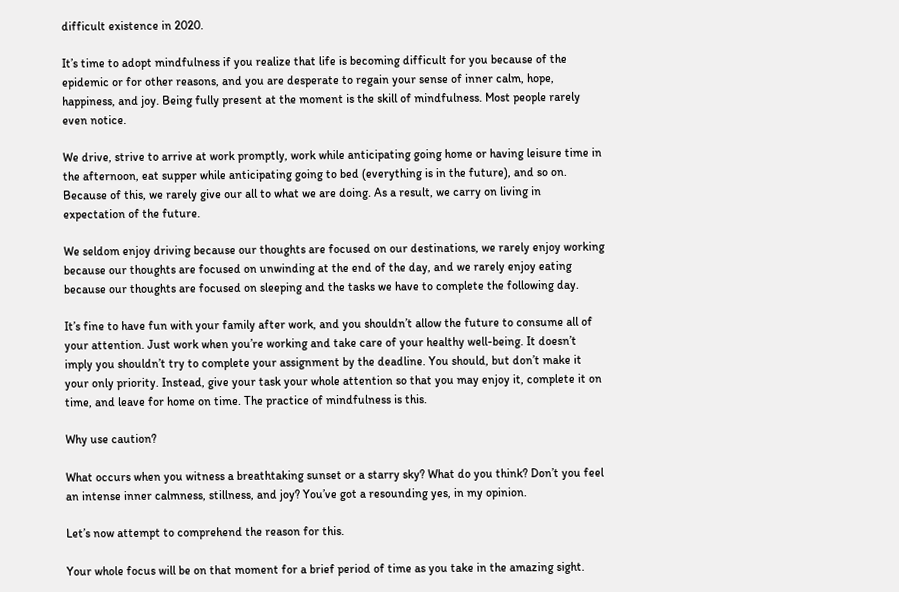difficult existence in 2020.

It’s time to adopt mindfulness if you realize that life is becoming difficult for you because of the epidemic or for other reasons, and you are desperate to regain your sense of inner calm, hope, happiness, and joy. Being fully present at the moment is the skill of mindfulness. Most people rarely even notice.

We drive, strive to arrive at work promptly, work while anticipating going home or having leisure time in the afternoon, eat supper while anticipating going to bed (everything is in the future), and so on. Because of this, we rarely give our all to what we are doing. As a result, we carry on living in expectation of the future.

We seldom enjoy driving because our thoughts are focused on our destinations, we rarely enjoy working because our thoughts are focused on unwinding at the end of the day, and we rarely enjoy eating because our thoughts are focused on sleeping and the tasks we have to complete the following day.

It’s fine to have fun with your family after work, and you shouldn’t allow the future to consume all of your attention. Just work when you’re working and take care of your healthy well-being. It doesn’t imply you shouldn’t try to complete your assignment by the deadline. You should, but don’t make it your only priority. Instead, give your task your whole attention so that you may enjoy it, complete it on time, and leave for home on time. The practice of mindfulness is this.

Why use caution?

What occurs when you witness a breathtaking sunset or a starry sky? What do you think? Don’t you feel an intense inner calmness, stillness, and joy? You’ve got a resounding yes, in my opinion.

Let’s now attempt to comprehend the reason for this.

Your whole focus will be on that moment for a brief period of time as you take in the amazing sight.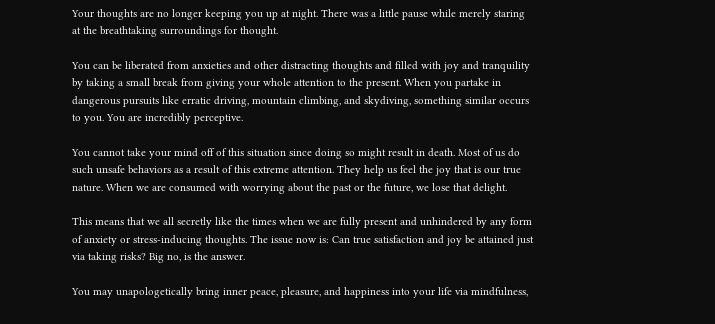Your thoughts are no longer keeping you up at night. There was a little pause while merely staring at the breathtaking surroundings for thought.

You can be liberated from anxieties and other distracting thoughts and filled with joy and tranquility by taking a small break from giving your whole attention to the present. When you partake in dangerous pursuits like erratic driving, mountain climbing, and skydiving, something similar occurs to you. You are incredibly perceptive.

You cannot take your mind off of this situation since doing so might result in death. Most of us do such unsafe behaviors as a result of this extreme attention. They help us feel the joy that is our true nature. When we are consumed with worrying about the past or the future, we lose that delight.

This means that we all secretly like the times when we are fully present and unhindered by any form of anxiety or stress-inducing thoughts. The issue now is: Can true satisfaction and joy be attained just via taking risks? Big no, is the answer.

You may unapologetically bring inner peace, pleasure, and happiness into your life via mindfulness,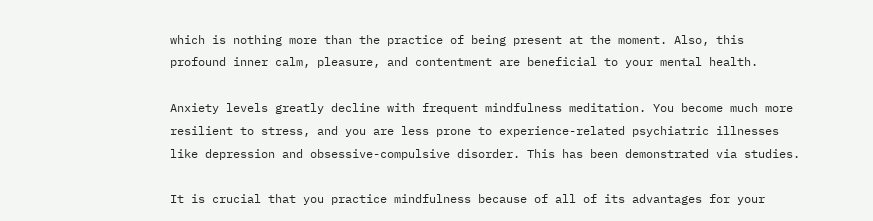which is nothing more than the practice of being present at the moment. Also, this profound inner calm, pleasure, and contentment are beneficial to your mental health.

Anxiety levels greatly decline with frequent mindfulness meditation. You become much more resilient to stress, and you are less prone to experience-related psychiatric illnesses like depression and obsessive-compulsive disorder. This has been demonstrated via studies.

It is crucial that you practice mindfulness because of all of its advantages for your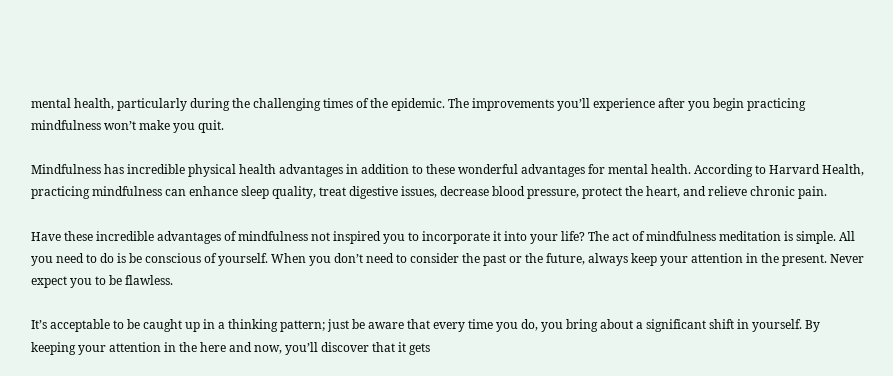mental health, particularly during the challenging times of the epidemic. The improvements you’ll experience after you begin practicing mindfulness won’t make you quit.

Mindfulness has incredible physical health advantages in addition to these wonderful advantages for mental health. According to Harvard Health, practicing mindfulness can enhance sleep quality, treat digestive issues, decrease blood pressure, protect the heart, and relieve chronic pain.

Have these incredible advantages of mindfulness not inspired you to incorporate it into your life? The act of mindfulness meditation is simple. All you need to do is be conscious of yourself. When you don’t need to consider the past or the future, always keep your attention in the present. Never expect you to be flawless.

It’s acceptable to be caught up in a thinking pattern; just be aware that every time you do, you bring about a significant shift in yourself. By keeping your attention in the here and now, you’ll discover that it gets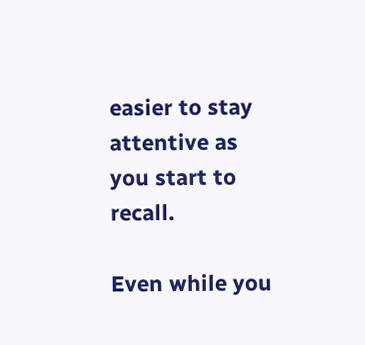easier to stay attentive as you start to recall.

Even while you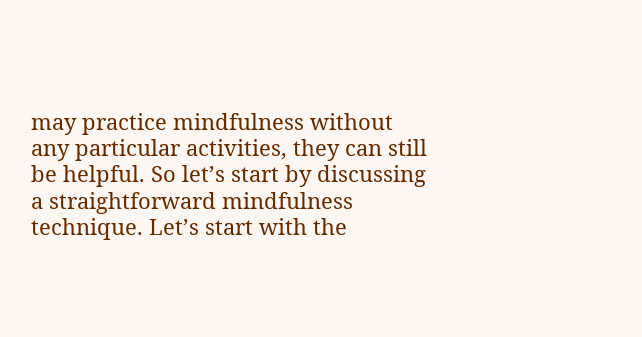may practice mindfulness without any particular activities, they can still be helpful. So let’s start by discussing a straightforward mindfulness technique. Let’s start with the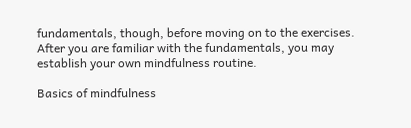fundamentals, though, before moving on to the exercises. After you are familiar with the fundamentals, you may establish your own mindfulness routine.

Basics of mindfulness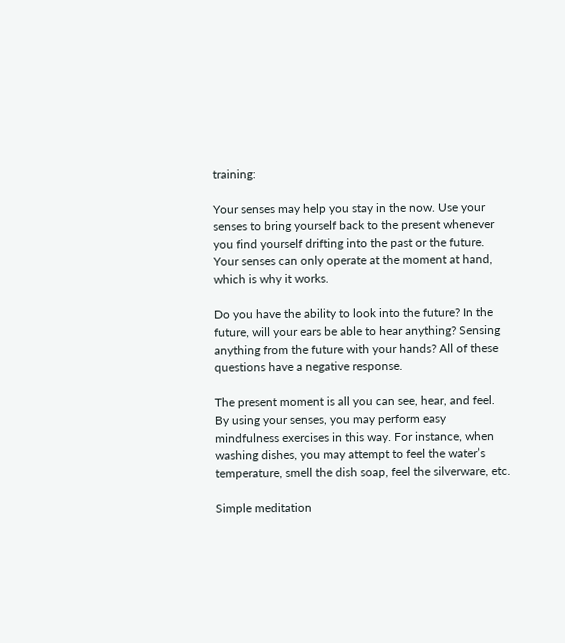training:

Your senses may help you stay in the now. Use your senses to bring yourself back to the present whenever you find yourself drifting into the past or the future. Your senses can only operate at the moment at hand, which is why it works.

Do you have the ability to look into the future? In the future, will your ears be able to hear anything? Sensing anything from the future with your hands? All of these questions have a negative response.

The present moment is all you can see, hear, and feel. By using your senses, you may perform easy mindfulness exercises in this way. For instance, when washing dishes, you may attempt to feel the water’s temperature, smell the dish soap, feel the silverware, etc.

Simple meditation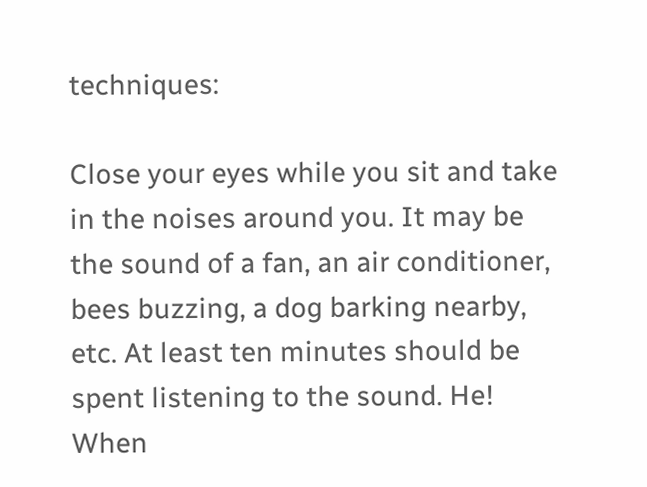techniques:

Close your eyes while you sit and take in the noises around you. It may be the sound of a fan, an air conditioner, bees buzzing, a dog barking nearby, etc. At least ten minutes should be spent listening to the sound. He! When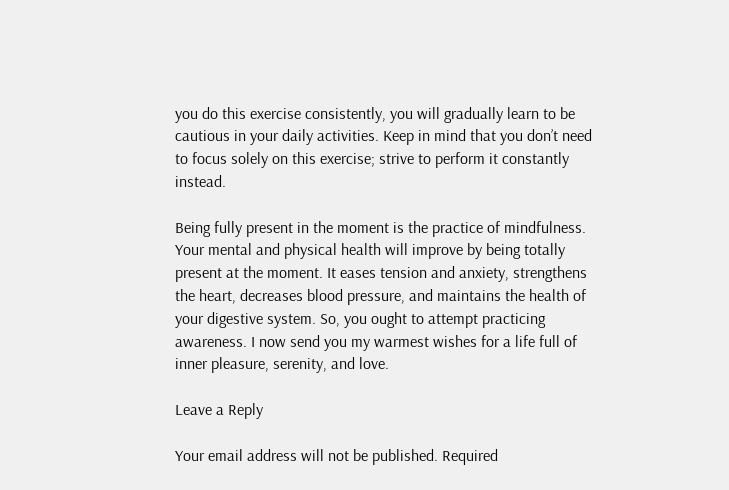you do this exercise consistently, you will gradually learn to be cautious in your daily activities. Keep in mind that you don’t need to focus solely on this exercise; strive to perform it constantly instead.

Being fully present in the moment is the practice of mindfulness. Your mental and physical health will improve by being totally present at the moment. It eases tension and anxiety, strengthens the heart, decreases blood pressure, and maintains the health of your digestive system. So, you ought to attempt practicing awareness. I now send you my warmest wishes for a life full of inner pleasure, serenity, and love.

Leave a Reply

Your email address will not be published. Required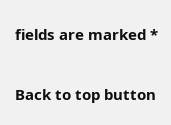fields are marked *

Back to top button